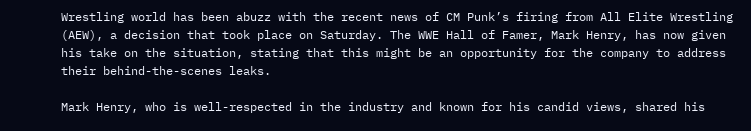Wrestling world has been abuzz with the recent news of CM Punk’s firing from All Elite Wrestling (AEW), a decision that took place on Saturday. The WWE Hall of Famer, Mark Henry, has now given his take on the situation, stating that this might be an opportunity for the company to address their behind-the-scenes leaks.

Mark Henry, who is well-respected in the industry and known for his candid views, shared his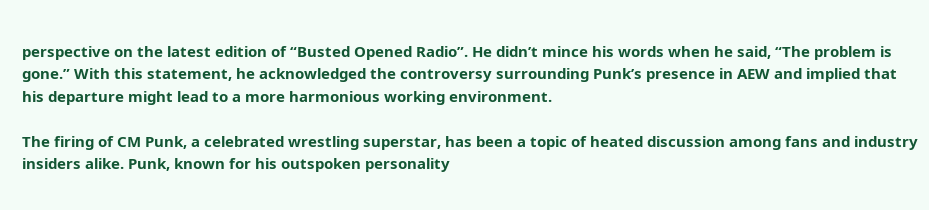perspective on the latest edition of “Busted Opened Radio”. He didn’t mince his words when he said, “The problem is gone.” With this statement, he acknowledged the controversy surrounding Punk’s presence in AEW and implied that his departure might lead to a more harmonious working environment.

The firing of CM Punk, a celebrated wrestling superstar, has been a topic of heated discussion among fans and industry insiders alike. Punk, known for his outspoken personality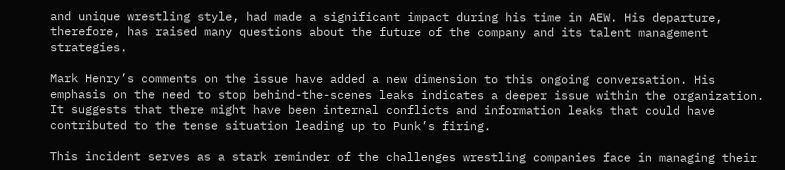and unique wrestling style, had made a significant impact during his time in AEW. His departure, therefore, has raised many questions about the future of the company and its talent management strategies.

Mark Henry’s comments on the issue have added a new dimension to this ongoing conversation. His emphasis on the need to stop behind-the-scenes leaks indicates a deeper issue within the organization. It suggests that there might have been internal conflicts and information leaks that could have contributed to the tense situation leading up to Punk’s firing.

This incident serves as a stark reminder of the challenges wrestling companies face in managing their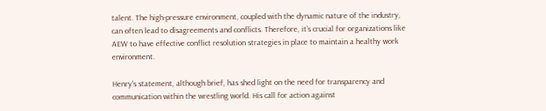talent. The high-pressure environment, coupled with the dynamic nature of the industry, can often lead to disagreements and conflicts. Therefore, it’s crucial for organizations like AEW to have effective conflict resolution strategies in place to maintain a healthy work environment.

Henry’s statement, although brief, has shed light on the need for transparency and communication within the wrestling world. His call for action against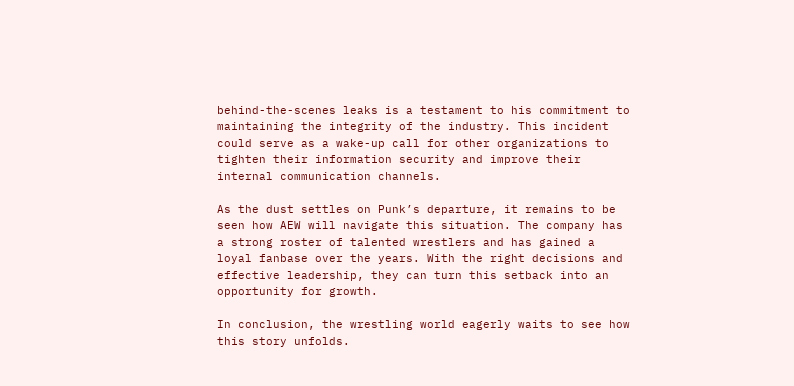behind-the-scenes leaks is a testament to his commitment to maintaining the integrity of the industry. This incident could serve as a wake-up call for other organizations to tighten their information security and improve their internal communication channels.

As the dust settles on Punk’s departure, it remains to be seen how AEW will navigate this situation. The company has a strong roster of talented wrestlers and has gained a loyal fanbase over the years. With the right decisions and effective leadership, they can turn this setback into an opportunity for growth.

In conclusion, the wrestling world eagerly waits to see how this story unfolds.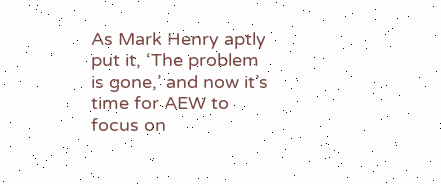As Mark Henry aptly put it, ‘The problem is gone,’ and now it’s time for AEW to focus on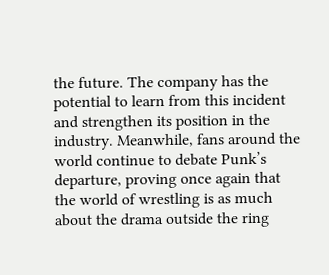the future. The company has the potential to learn from this incident and strengthen its position in the industry. Meanwhile, fans around the world continue to debate Punk’s departure, proving once again that the world of wrestling is as much about the drama outside the ring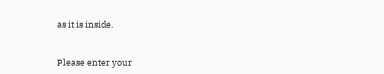as it is inside.


Please enter your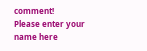comment!
Please enter your name here